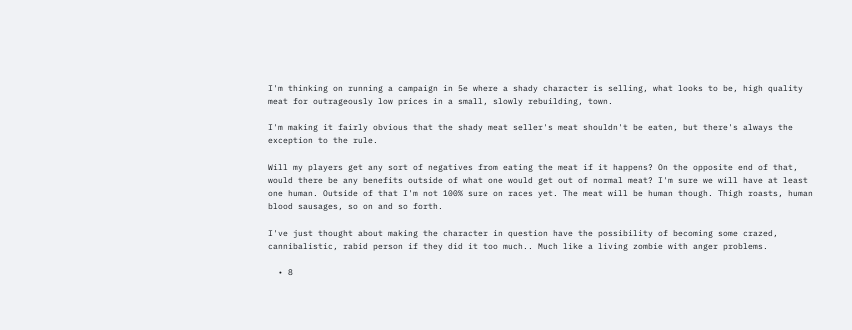I'm thinking on running a campaign in 5e where a shady character is selling, what looks to be, high quality meat for outrageously low prices in a small, slowly rebuilding, town.

I'm making it fairly obvious that the shady meat seller's meat shouldn't be eaten, but there's always the exception to the rule.

Will my players get any sort of negatives from eating the meat if it happens? On the opposite end of that, would there be any benefits outside of what one would get out of normal meat? I'm sure we will have at least one human. Outside of that I'm not 100% sure on races yet. The meat will be human though. Thigh roasts, human blood sausages, so on and so forth.

I've just thought about making the character in question have the possibility of becoming some crazed, cannibalistic, rabid person if they did it too much.. Much like a living zombie with anger problems.

  • 8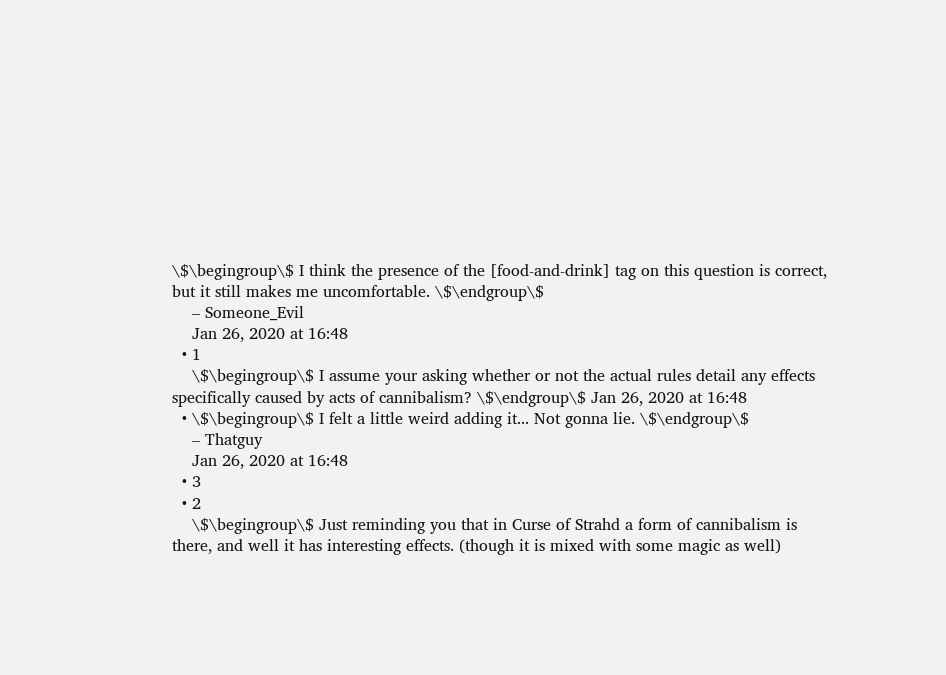\$\begingroup\$ I think the presence of the [food-and-drink] tag on this question is correct, but it still makes me uncomfortable. \$\endgroup\$
    – Someone_Evil
    Jan 26, 2020 at 16:48
  • 1
    \$\begingroup\$ I assume your asking whether or not the actual rules detail any effects specifically caused by acts of cannibalism? \$\endgroup\$ Jan 26, 2020 at 16:48
  • \$\begingroup\$ I felt a little weird adding it... Not gonna lie. \$\endgroup\$
    – Thatguy
    Jan 26, 2020 at 16:48
  • 3
  • 2
    \$\begingroup\$ Just reminding you that in Curse of Strahd a form of cannibalism is there, and well it has interesting effects. (though it is mixed with some magic as well)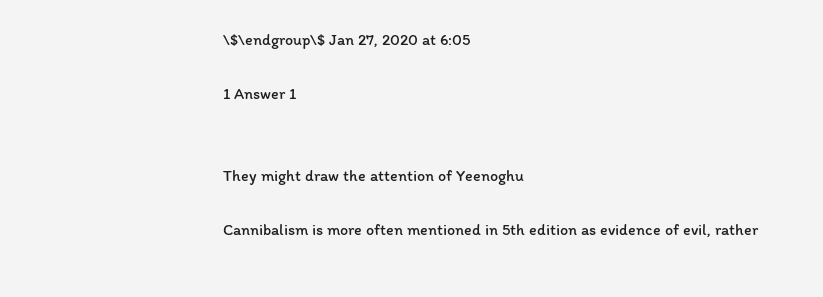\$\endgroup\$ Jan 27, 2020 at 6:05

1 Answer 1


They might draw the attention of Yeenoghu

Cannibalism is more often mentioned in 5th edition as evidence of evil, rather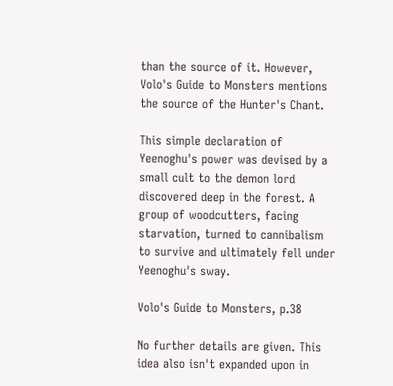than the source of it. However, Volo's Guide to Monsters mentions the source of the Hunter's Chant.

This simple declaration of Yeenoghu's power was devised by a small cult to the demon lord discovered deep in the forest. A group of woodcutters, facing starvation, turned to cannibalism to survive and ultimately fell under Yeenoghu's sway.

Volo's Guide to Monsters, p.38

No further details are given. This idea also isn't expanded upon in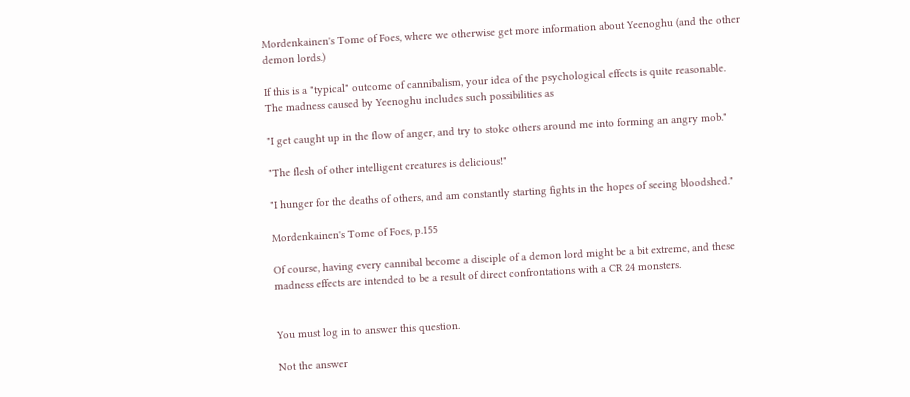Mordenkainen's Tome of Foes, where we otherwise get more information about Yeenoghu (and the other demon lords.)

If this is a "typical" outcome of cannibalism, your idea of the psychological effects is quite reasonable. The madness caused by Yeenoghu includes such possibilities as

"I get caught up in the flow of anger, and try to stoke others around me into forming an angry mob."

"The flesh of other intelligent creatures is delicious!"

"I hunger for the deaths of others, and am constantly starting fights in the hopes of seeing bloodshed."

Mordenkainen's Tome of Foes, p.155

Of course, having every cannibal become a disciple of a demon lord might be a bit extreme, and these madness effects are intended to be a result of direct confrontations with a CR 24 monsters.


You must log in to answer this question.

Not the answer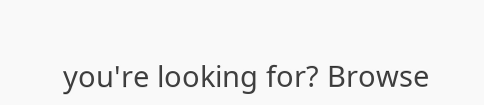you're looking for? Browse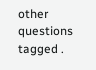other questions tagged .